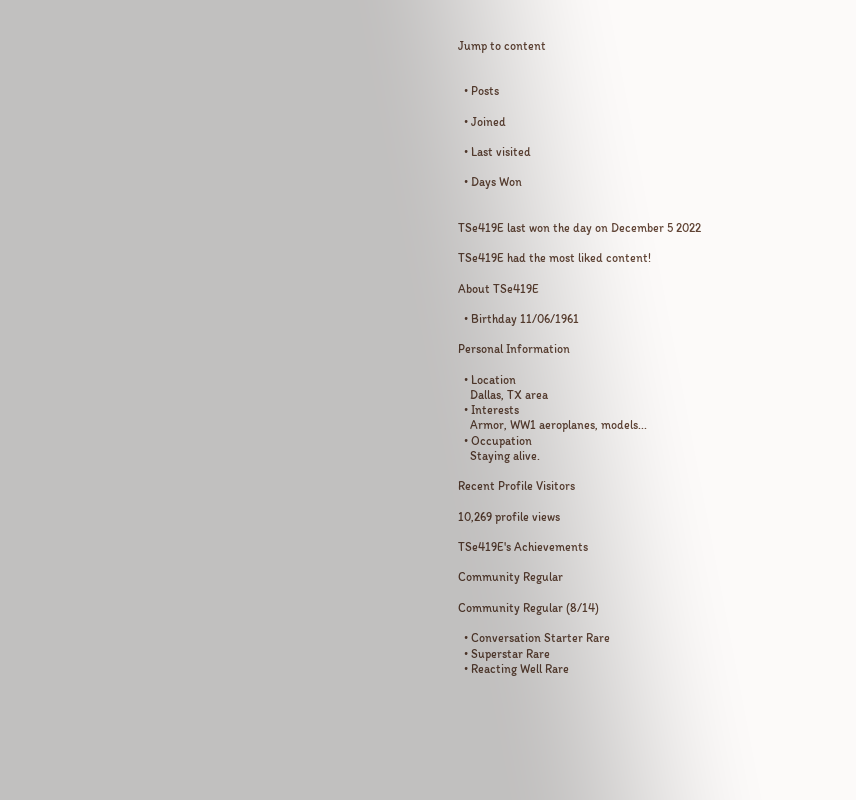Jump to content


  • Posts

  • Joined

  • Last visited

  • Days Won


TSe419E last won the day on December 5 2022

TSe419E had the most liked content!

About TSe419E

  • Birthday 11/06/1961

Personal Information

  • Location
    Dallas, TX area
  • Interests
    Armor, WW1 aeroplanes, models...
  • Occupation
    Staying alive.

Recent Profile Visitors

10,269 profile views

TSe419E's Achievements

Community Regular

Community Regular (8/14)

  • Conversation Starter Rare
  • Superstar Rare
  • Reacting Well Rare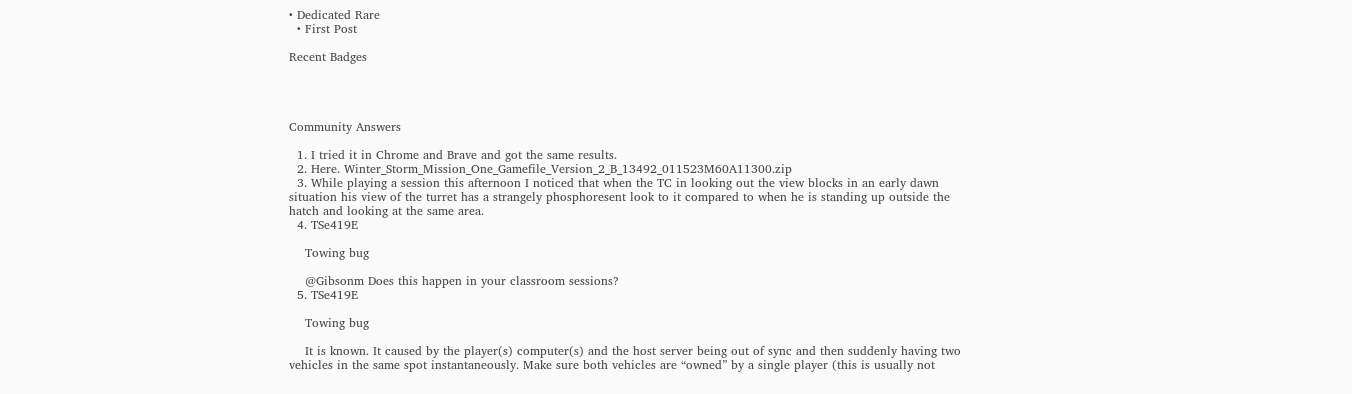• Dedicated Rare
  • First Post

Recent Badges




Community Answers

  1. I tried it in Chrome and Brave and got the same results.
  2. Here. Winter_Storm_Mission_One_Gamefile_Version_2_B_13492_011523M60A11300.zip
  3. While playing a session this afternoon I noticed that when the TC in looking out the view blocks in an early dawn situation his view of the turret has a strangely phosphoresent look to it compared to when he is standing up outside the hatch and looking at the same area.
  4. TSe419E

    Towing bug

    @Gibsonm Does this happen in your classroom sessions?
  5. TSe419E

    Towing bug

    It is known. It caused by the player(s) computer(s) and the host server being out of sync and then suddenly having two vehicles in the same spot instantaneously. Make sure both vehicles are “owned” by a single player (this is usually not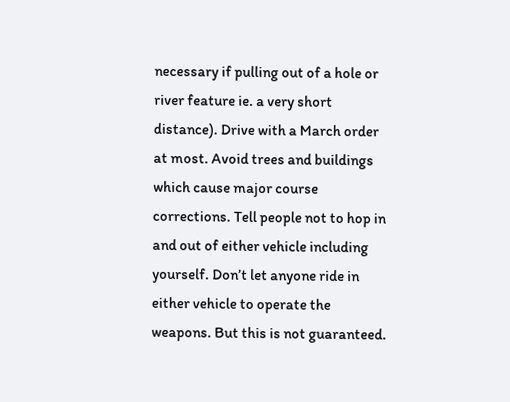necessary if pulling out of a hole or river feature ie. a very short distance). Drive with a March order at most. Avoid trees and buildings which cause major course corrections. Tell people not to hop in and out of either vehicle including yourself. Don’t let anyone ride in either vehicle to operate the weapons. But this is not guaranteed.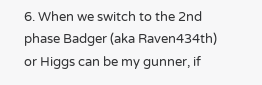6. When we switch to the 2nd phase Badger (aka Raven434th) or Higgs can be my gunner, if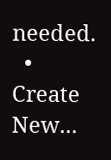needed.
  • Create New...